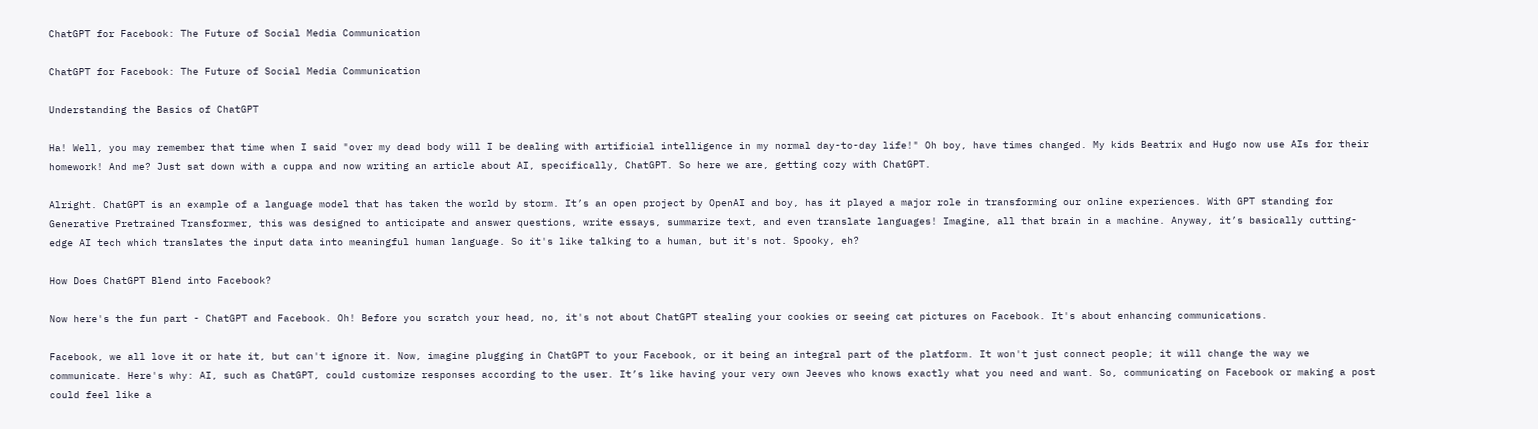ChatGPT for Facebook: The Future of Social Media Communication

ChatGPT for Facebook: The Future of Social Media Communication

Understanding the Basics of ChatGPT

Ha! Well, you may remember that time when I said "over my dead body will I be dealing with artificial intelligence in my normal day-to-day life!" Oh boy, have times changed. My kids Beatrix and Hugo now use AIs for their homework! And me? Just sat down with a cuppa and now writing an article about AI, specifically, ChatGPT. So here we are, getting cozy with ChatGPT.

Alright. ChatGPT is an example of a language model that has taken the world by storm. It’s an open project by OpenAI and boy, has it played a major role in transforming our online experiences. With GPT standing for Generative Pretrained Transformer, this was designed to anticipate and answer questions, write essays, summarize text, and even translate languages! Imagine, all that brain in a machine. Anyway, it’s basically cutting-edge AI tech which translates the input data into meaningful human language. So it's like talking to a human, but it's not. Spooky, eh?

How Does ChatGPT Blend into Facebook?

Now here's the fun part - ChatGPT and Facebook. Oh! Before you scratch your head, no, it's not about ChatGPT stealing your cookies or seeing cat pictures on Facebook. It's about enhancing communications.

Facebook, we all love it or hate it, but can't ignore it. Now, imagine plugging in ChatGPT to your Facebook, or it being an integral part of the platform. It won't just connect people; it will change the way we communicate. Here's why: AI, such as ChatGPT, could customize responses according to the user. It’s like having your very own Jeeves who knows exactly what you need and want. So, communicating on Facebook or making a post could feel like a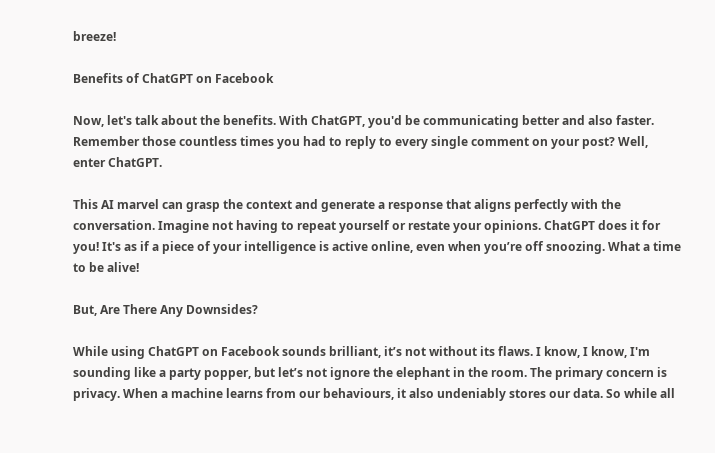breeze!

Benefits of ChatGPT on Facebook

Now, let's talk about the benefits. With ChatGPT, you'd be communicating better and also faster. Remember those countless times you had to reply to every single comment on your post? Well, enter ChatGPT.

This AI marvel can grasp the context and generate a response that aligns perfectly with the conversation. Imagine not having to repeat yourself or restate your opinions. ChatGPT does it for you! It's as if a piece of your intelligence is active online, even when you’re off snoozing. What a time to be alive!

But, Are There Any Downsides?

While using ChatGPT on Facebook sounds brilliant, it’s not without its flaws. I know, I know, I'm sounding like a party popper, but let’s not ignore the elephant in the room. The primary concern is privacy. When a machine learns from our behaviours, it also undeniably stores our data. So while all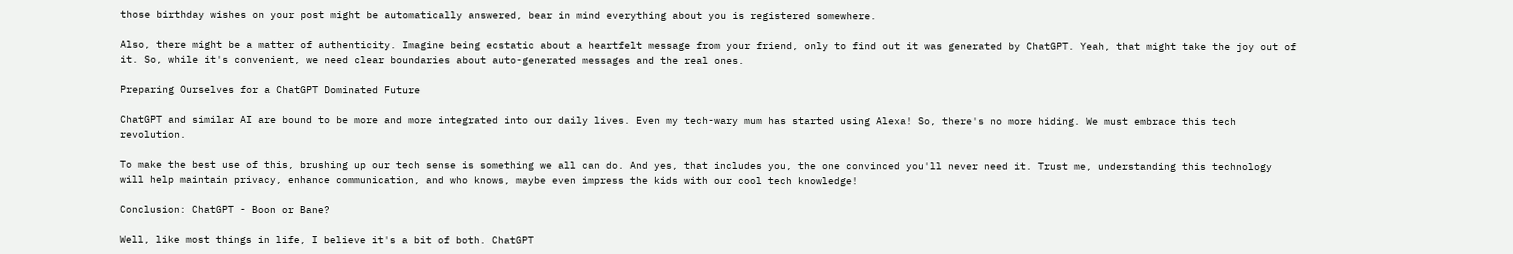those birthday wishes on your post might be automatically answered, bear in mind everything about you is registered somewhere.

Also, there might be a matter of authenticity. Imagine being ecstatic about a heartfelt message from your friend, only to find out it was generated by ChatGPT. Yeah, that might take the joy out of it. So, while it's convenient, we need clear boundaries about auto-generated messages and the real ones.

Preparing Ourselves for a ChatGPT Dominated Future

ChatGPT and similar AI are bound to be more and more integrated into our daily lives. Even my tech-wary mum has started using Alexa! So, there's no more hiding. We must embrace this tech revolution.

To make the best use of this, brushing up our tech sense is something we all can do. And yes, that includes you, the one convinced you'll never need it. Trust me, understanding this technology will help maintain privacy, enhance communication, and who knows, maybe even impress the kids with our cool tech knowledge!

Conclusion: ChatGPT - Boon or Bane?

Well, like most things in life, I believe it's a bit of both. ChatGPT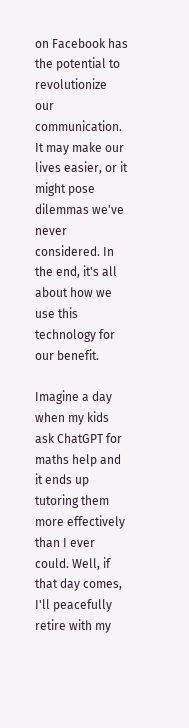on Facebook has the potential to revolutionize our communication. It may make our lives easier, or it might pose dilemmas we've never considered. In the end, it's all about how we use this technology for our benefit.

Imagine a day when my kids ask ChatGPT for maths help and it ends up tutoring them more effectively than I ever could. Well, if that day comes, I'll peacefully retire with my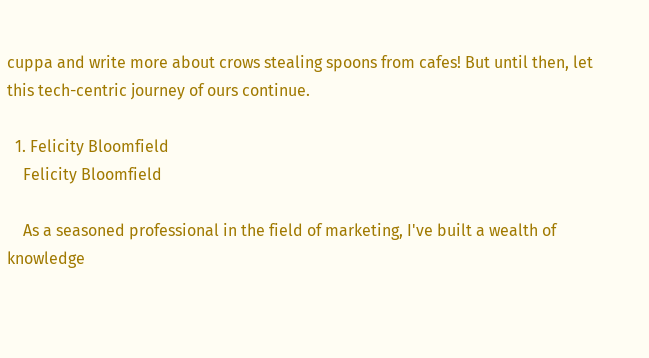cuppa and write more about crows stealing spoons from cafes! But until then, let this tech-centric journey of ours continue.

  1. Felicity Bloomfield
    Felicity Bloomfield

    As a seasoned professional in the field of marketing, I've built a wealth of knowledge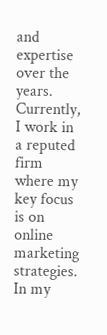and expertise over the years. Currently, I work in a reputed firm where my key focus is on online marketing strategies. In my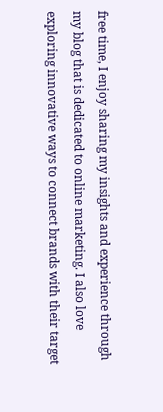free time, I enjoy sharing my insights and experience through my blog that is dedicated to online marketing. I also love exploring innovative ways to connect brands with their target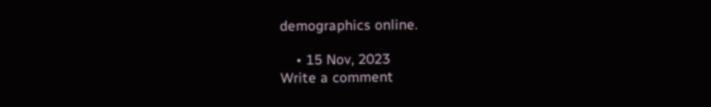demographics online.

    • 15 Nov, 2023
Write a comment